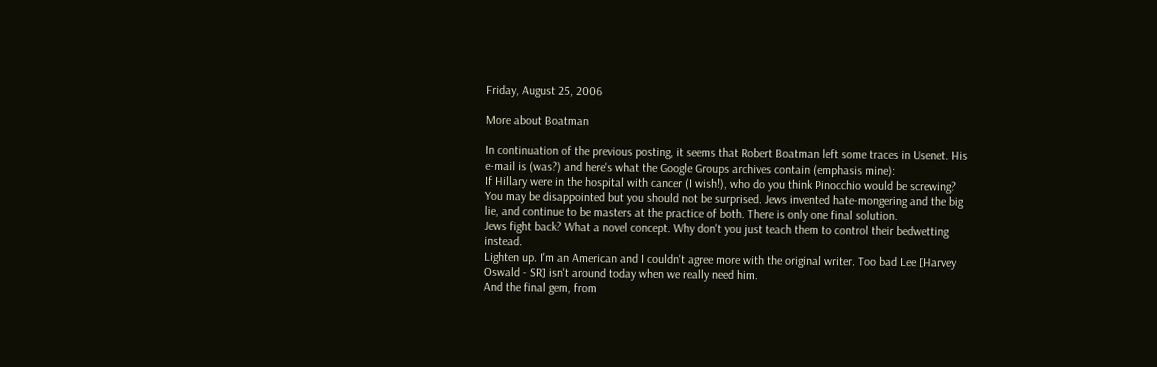Friday, August 25, 2006

More about Boatman

In continuation of the previous posting, it seems that Robert Boatman left some traces in Usenet. His e-mail is (was?) and here's what the Google Groups archives contain (emphasis mine):
If Hillary were in the hospital with cancer (I wish!), who do you think Pinocchio would be screwing?
You may be disappointed but you should not be surprised. Jews invented hate-mongering and the big lie, and continue to be masters at the practice of both. There is only one final solution.
Jews fight back? What a novel concept. Why don't you just teach them to control their bedwetting instead.
Lighten up. I'm an American and I couldn't agree more with the original writer. Too bad Lee [Harvey Oswald - SR] isn't around today when we really need him.
And the final gem, from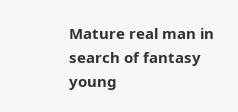Mature real man in search of fantasy young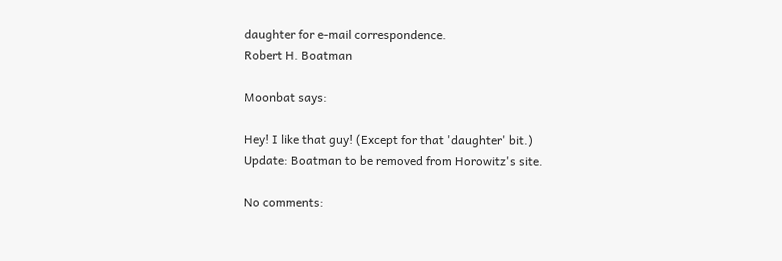daughter for e-mail correspondence.
Robert H. Boatman

Moonbat says:

Hey! I like that guy! (Except for that 'daughter' bit.)
Update: Boatman to be removed from Horowitz's site.

No comments: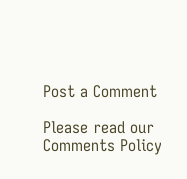Post a Comment

Please read our Comments Policy